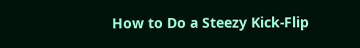How to Do a Steezy Kick-Flip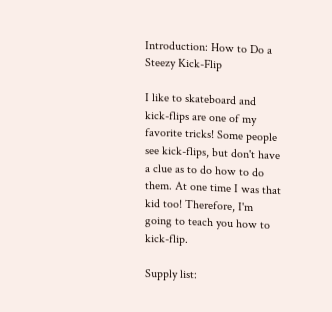Introduction: How to Do a Steezy Kick-Flip

I like to skateboard and kick-flips are one of my favorite tricks! Some people see kick-flips, but don't have a clue as to do how to do them. At one time I was that kid too! Therefore, I'm going to teach you how to kick-flip.

Supply list: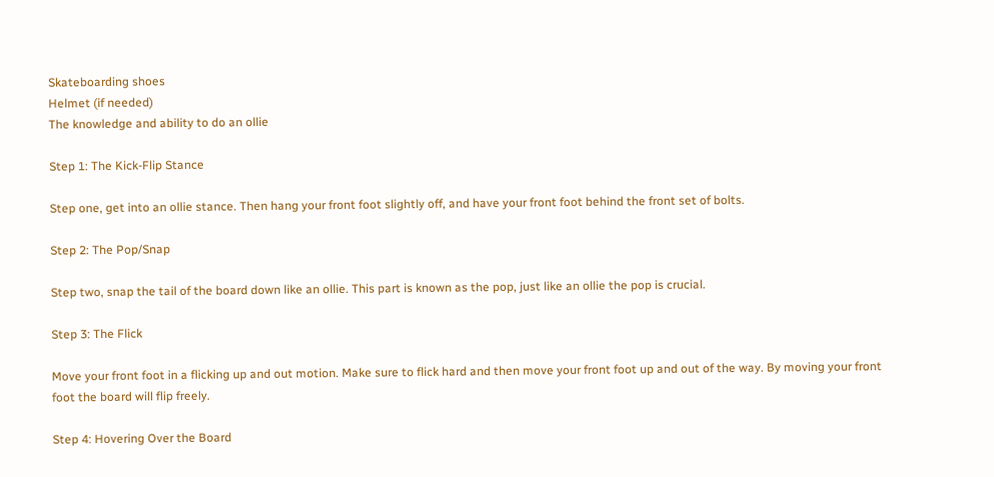Skateboarding shoes
Helmet (if needed)
The knowledge and ability to do an ollie

Step 1: The Kick-Flip Stance

Step one, get into an ollie stance. Then hang your front foot slightly off, and have your front foot behind the front set of bolts.

Step 2: The Pop/Snap

Step two, snap the tail of the board down like an ollie. This part is known as the pop, just like an ollie the pop is crucial.

Step 3: The Flick

Move your front foot in a flicking up and out motion. Make sure to flick hard and then move your front foot up and out of the way. By moving your front foot the board will flip freely.

Step 4: Hovering Over the Board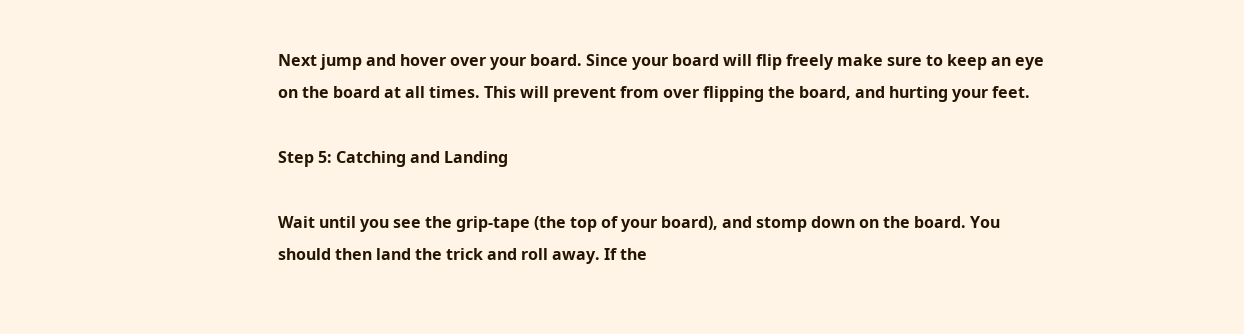Next jump and hover over your board. Since your board will flip freely make sure to keep an eye on the board at all times. This will prevent from over flipping the board, and hurting your feet.

Step 5: Catching and Landing

Wait until you see the grip-tape (the top of your board), and stomp down on the board. You should then land the trick and roll away. If the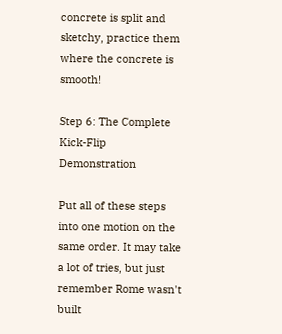concrete is split and sketchy, practice them where the concrete is smooth!

Step 6: The Complete Kick-Flip Demonstration

Put all of these steps into one motion on the same order. It may take a lot of tries, but just remember Rome wasn't built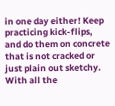in one day either! Keep practicing kick-flips, and do them on concrete that is not cracked or just plain out sketchy. With all the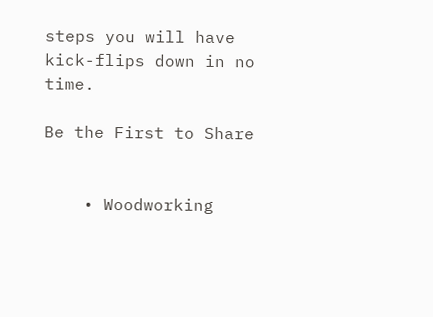steps you will have kick-flips down in no time.

Be the First to Share


    • Woodworking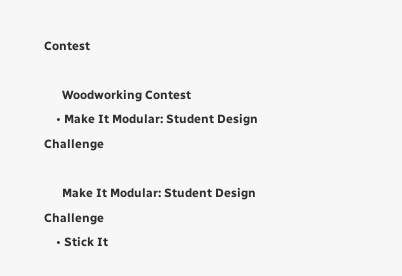Contest

      Woodworking Contest
    • Make It Modular: Student Design Challenge

      Make It Modular: Student Design Challenge
    • Stick It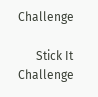Challenge

      Stick It Challenge